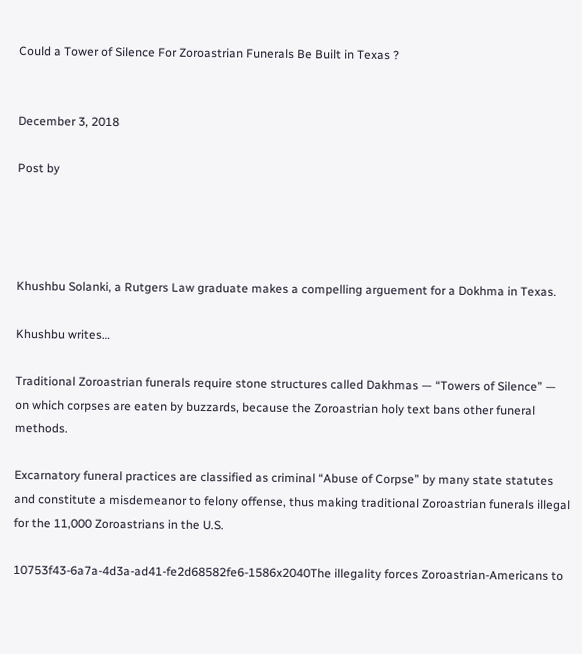Could a Tower of Silence For Zoroastrian Funerals Be Built in Texas ?


December 3, 2018

Post by




Khushbu Solanki, a Rutgers Law graduate makes a compelling arguement for a Dokhma in Texas.

Khushbu writes…

Traditional Zoroastrian funerals require stone structures called Dakhmas — “Towers of Silence” — on which corpses are eaten by buzzards, because the Zoroastrian holy text bans other funeral methods.

Excarnatory funeral practices are classified as criminal “Abuse of Corpse” by many state statutes and constitute a misdemeanor to felony offense, thus making traditional Zoroastrian funerals illegal for the 11,000 Zoroastrians in the U.S.

10753f43-6a7a-4d3a-ad41-fe2d68582fe6-1586x2040The illegality forces Zoroastrian-Americans to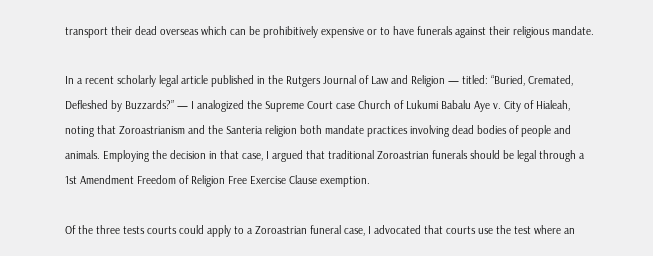transport their dead overseas which can be prohibitively expensive or to have funerals against their religious mandate.

In a recent scholarly legal article published in the Rutgers Journal of Law and Religion — titled: “Buried, Cremated, Defleshed by Buzzards?” — I analogized the Supreme Court case Church of Lukumi Babalu Aye v. City of Hialeah, noting that Zoroastrianism and the Santeria religion both mandate practices involving dead bodies of people and animals. Employing the decision in that case, I argued that traditional Zoroastrian funerals should be legal through a 1st Amendment Freedom of Religion Free Exercise Clause exemption.

Of the three tests courts could apply to a Zoroastrian funeral case, I advocated that courts use the test where an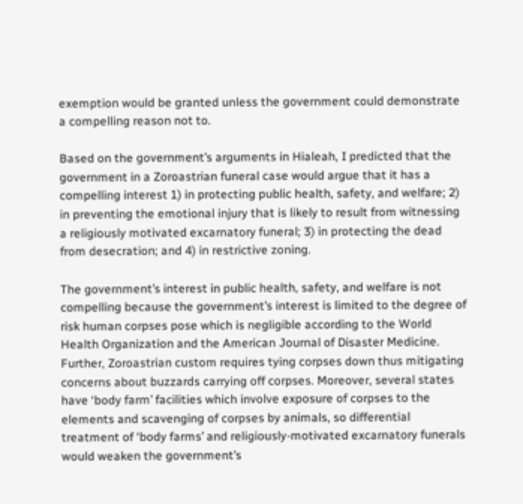exemption would be granted unless the government could demonstrate a compelling reason not to.

Based on the government’s arguments in Hialeah, I predicted that the government in a Zoroastrian funeral case would argue that it has a compelling interest 1) in protecting public health, safety, and welfare; 2) in preventing the emotional injury that is likely to result from witnessing a religiously motivated excarnatory funeral; 3) in protecting the dead from desecration; and 4) in restrictive zoning.

The government’s interest in public health, safety, and welfare is not compelling because the government’s interest is limited to the degree of risk human corpses pose which is negligible according to the World Health Organization and the American Journal of Disaster Medicine. Further, Zoroastrian custom requires tying corpses down thus mitigating concerns about buzzards carrying off corpses. Moreover, several states have ‘body farm’ facilities which involve exposure of corpses to the elements and scavenging of corpses by animals, so differential treatment of ‘body farms’ and religiously-motivated excarnatory funerals would weaken the government’s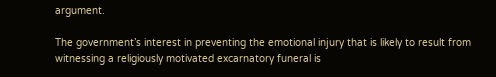argument.

The government’s interest in preventing the emotional injury that is likely to result from witnessing a religiously motivated excarnatory funeral is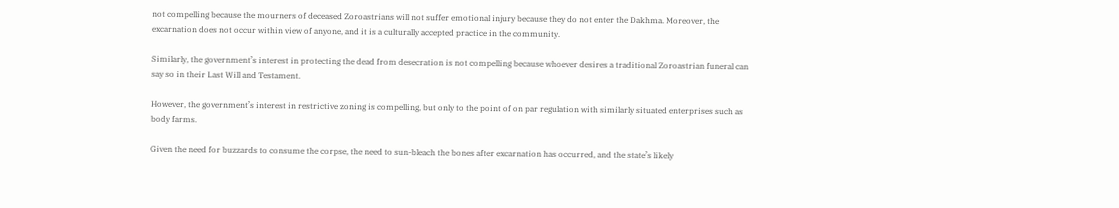not compelling because the mourners of deceased Zoroastrians will not suffer emotional injury because they do not enter the Dakhma. Moreover, the excarnation does not occur within view of anyone, and it is a culturally accepted practice in the community.

Similarly, the government’s interest in protecting the dead from desecration is not compelling because whoever desires a traditional Zoroastrian funeral can say so in their Last Will and Testament.

However, the government’s interest in restrictive zoning is compelling, but only to the point of on par regulation with similarly situated enterprises such as body farms.

Given the need for buzzards to consume the corpse, the need to sun-bleach the bones after excarnation has occurred, and the state’s likely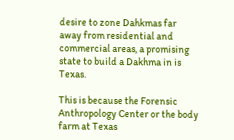desire to zone Dahkmas far away from residential and commercial areas, a promising state to build a Dakhma in is Texas.

This is because the Forensic Anthropology Center or the body farm at Texas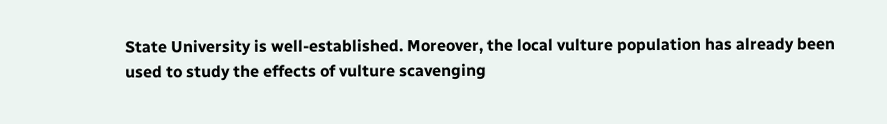State University is well-established. Moreover, the local vulture population has already been used to study the effects of vulture scavenging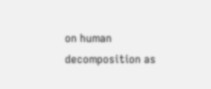on human decomposition as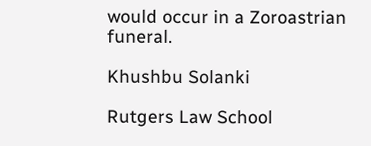would occur in a Zoroastrian funeral.

Khushbu Solanki

Rutgers Law School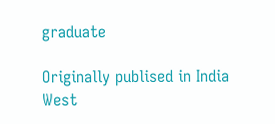graduate

Originally publised in India West